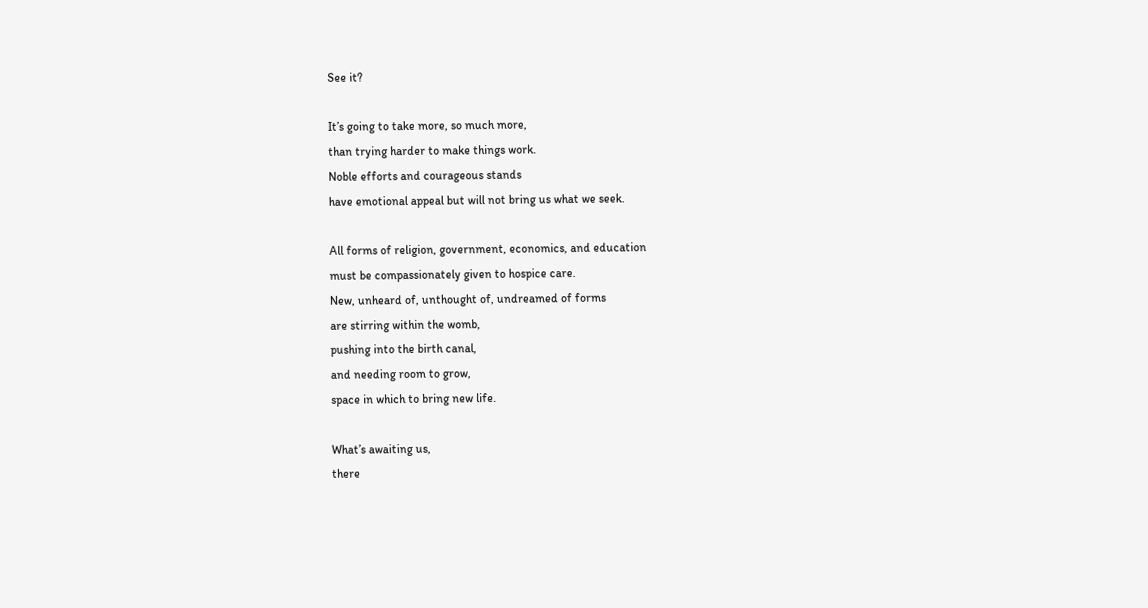See it?

It’s going to take more, so much more,
than trying harder to make things work.
Noble efforts and courageous stands
have emotional appeal but will not bring us what we seek.

All forms of religion, government, economics, and education
must be compassionately given to hospice care.
New, unheard of, unthought of, undreamed of forms
are stirring within the womb,
pushing into the birth canal,
and needing room to grow,
space in which to bring new life.

What’s awaiting us,
there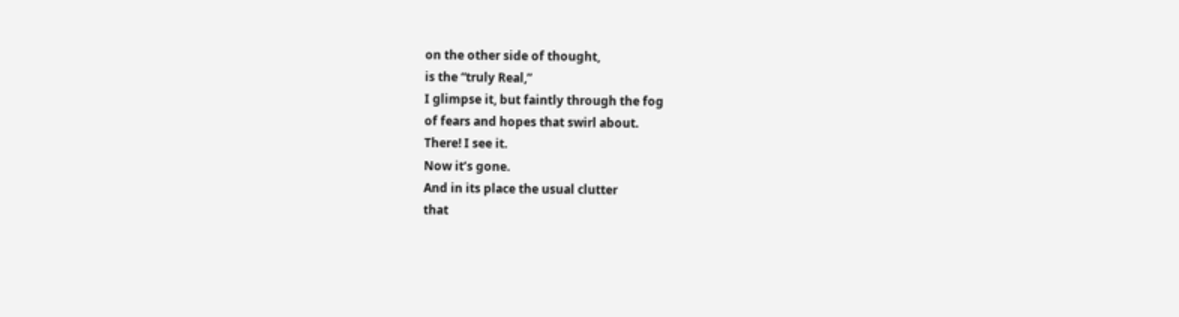on the other side of thought,
is the “truly Real,”
I glimpse it, but faintly through the fog
of fears and hopes that swirl about.
There! I see it.
Now it’s gone.
And in its place the usual clutter
that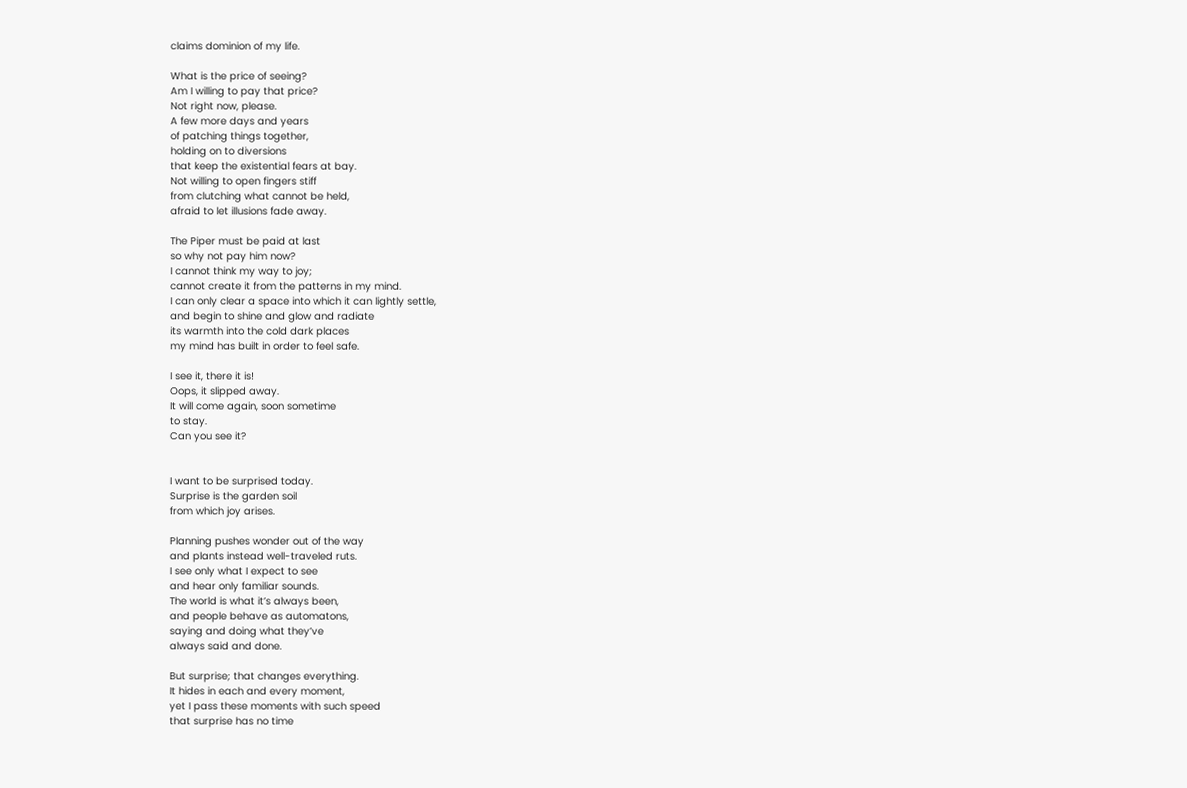claims dominion of my life.

What is the price of seeing?
Am I willing to pay that price?
Not right now, please.
A few more days and years
of patching things together,
holding on to diversions
that keep the existential fears at bay.
Not willing to open fingers stiff
from clutching what cannot be held,
afraid to let illusions fade away.

The Piper must be paid at last
so why not pay him now?
I cannot think my way to joy;
cannot create it from the patterns in my mind.
I can only clear a space into which it can lightly settle,
and begin to shine and glow and radiate
its warmth into the cold dark places
my mind has built in order to feel safe.

I see it, there it is!
Oops, it slipped away.
It will come again, soon sometime
to stay.
Can you see it?


I want to be surprised today.
Surprise is the garden soil
from which joy arises.

Planning pushes wonder out of the way
and plants instead well-traveled ruts.
I see only what I expect to see
and hear only familiar sounds.
The world is what it’s always been,
and people behave as automatons,
saying and doing what they’ve
always said and done.

But surprise; that changes everything.
It hides in each and every moment,
yet I pass these moments with such speed
that surprise has no time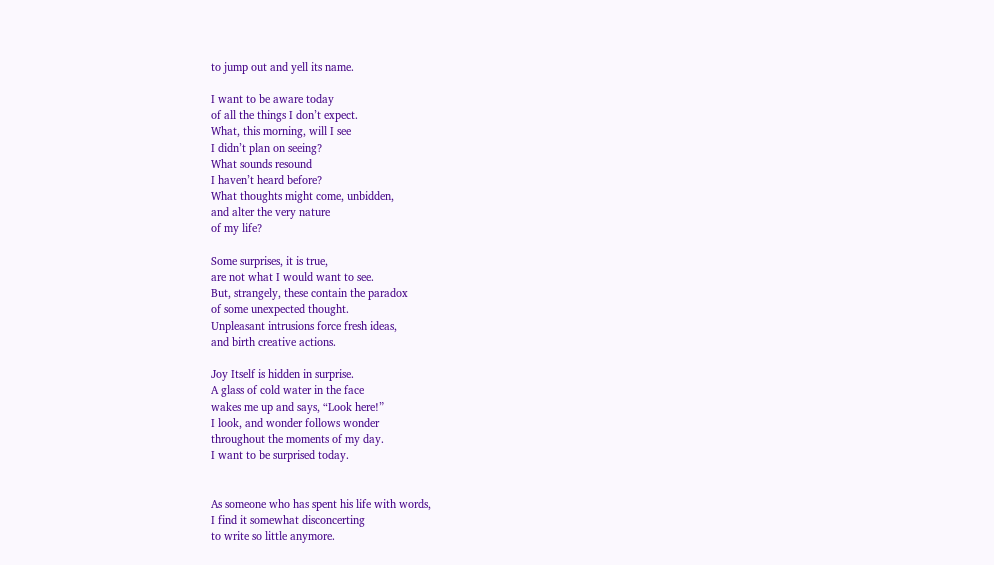to jump out and yell its name.

I want to be aware today
of all the things I don’t expect.
What, this morning, will I see
I didn’t plan on seeing?
What sounds resound
I haven’t heard before?
What thoughts might come, unbidden,
and alter the very nature
of my life?

Some surprises, it is true,
are not what I would want to see.
But, strangely, these contain the paradox
of some unexpected thought.
Unpleasant intrusions force fresh ideas,
and birth creative actions.

Joy Itself is hidden in surprise.
A glass of cold water in the face
wakes me up and says, “Look here!”
I look, and wonder follows wonder
throughout the moments of my day.
I want to be surprised today.


As someone who has spent his life with words,
I find it somewhat disconcerting
to write so little anymore.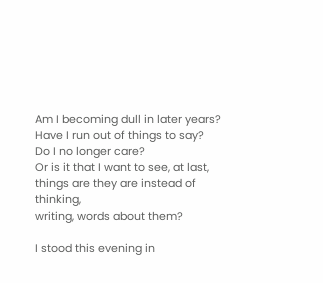Am I becoming dull in later years?
Have I run out of things to say?
Do I no longer care?
Or is it that I want to see, at last,
things are they are instead of thinking,
writing, words about them?

I stood this evening in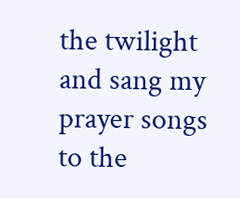the twilight
and sang my prayer songs to the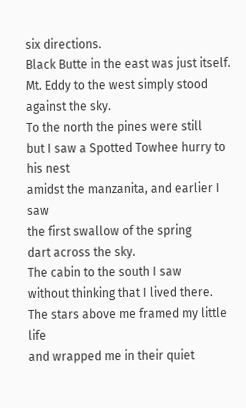six directions.
Black Butte in the east was just itself.
Mt. Eddy to the west simply stood against the sky.
To the north the pines were still
but I saw a Spotted Towhee hurry to his nest
amidst the manzanita, and earlier I saw
the first swallow of the spring
dart across the sky.
The cabin to the south I saw
without thinking that I lived there.
The stars above me framed my little life
and wrapped me in their quiet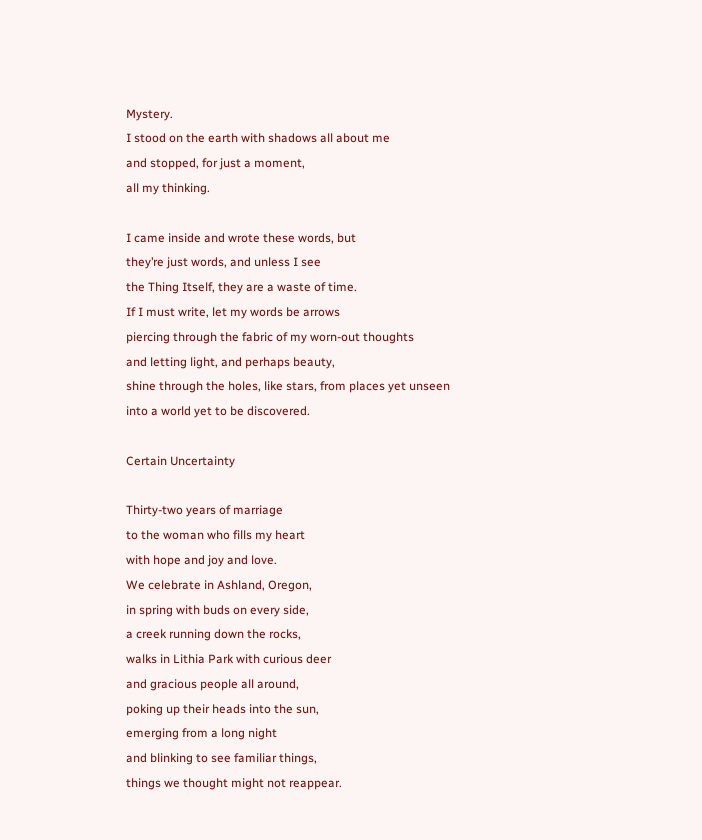Mystery.
I stood on the earth with shadows all about me
and stopped, for just a moment,
all my thinking.

I came inside and wrote these words, but
they’re just words, and unless I see
the Thing Itself, they are a waste of time.
If I must write, let my words be arrows
piercing through the fabric of my worn-out thoughts
and letting light, and perhaps beauty,
shine through the holes, like stars, from places yet unseen
into a world yet to be discovered.

Certain Uncertainty

Thirty-two years of marriage
to the woman who fills my heart
with hope and joy and love.
We celebrate in Ashland, Oregon,
in spring with buds on every side,
a creek running down the rocks,
walks in Lithia Park with curious deer
and gracious people all around,
poking up their heads into the sun,
emerging from a long night
and blinking to see familiar things,
things we thought might not reappear.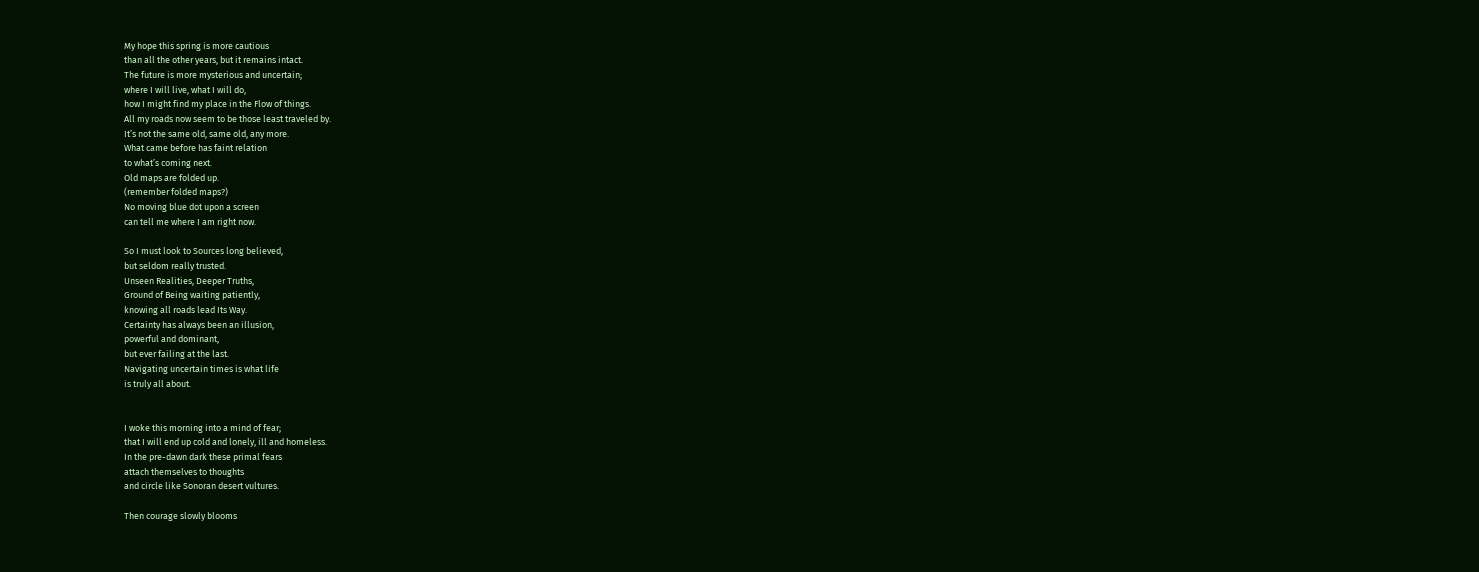My hope this spring is more cautious
than all the other years, but it remains intact.
The future is more mysterious and uncertain;
where I will live, what I will do,
how I might find my place in the Flow of things.
All my roads now seem to be those least traveled by.
It’s not the same old, same old, any more.
What came before has faint relation
to what’s coming next.
Old maps are folded up.
(remember folded maps?)
No moving blue dot upon a screen
can tell me where I am right now.

So I must look to Sources long believed,
but seldom really trusted.
Unseen Realities, Deeper Truths,
Ground of Being waiting patiently,
knowing all roads lead Its Way.
Certainty has always been an illusion,
powerful and dominant,
but ever failing at the last.
Navigating uncertain times is what life
is truly all about.


I woke this morning into a mind of fear;
that I will end up cold and lonely, ill and homeless.
In the pre-dawn dark these primal fears
attach themselves to thoughts
and circle like Sonoran desert vultures.

Then courage slowly blooms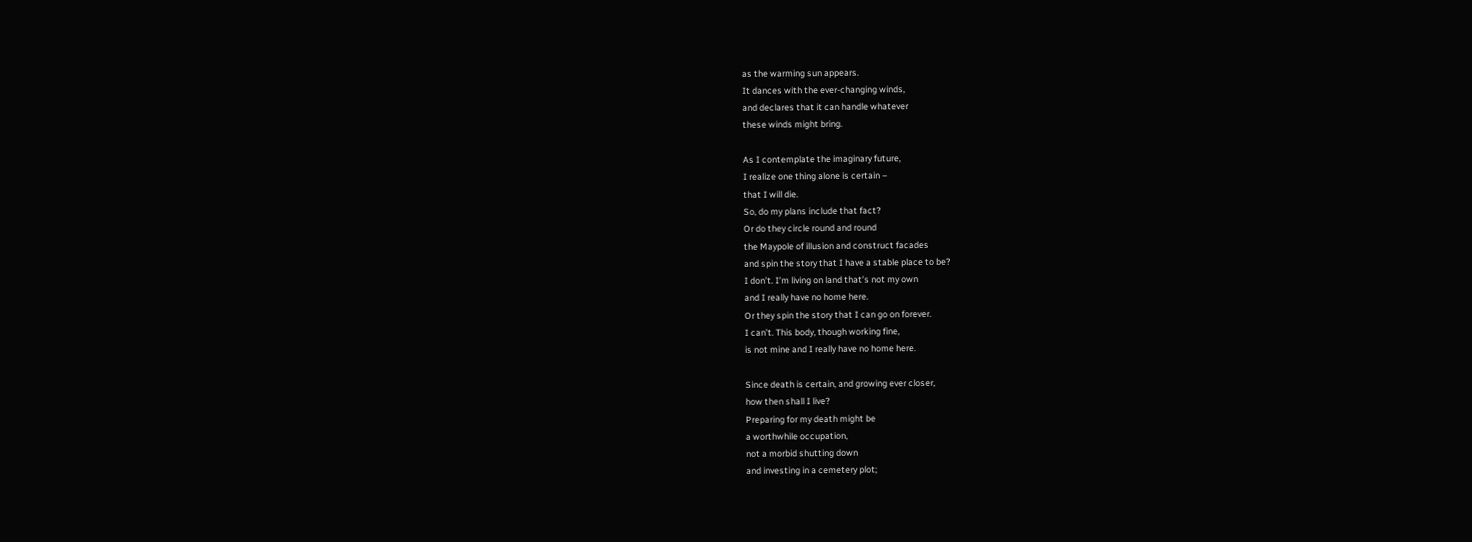as the warming sun appears.
It dances with the ever-changing winds,
and declares that it can handle whatever
these winds might bring.

As I contemplate the imaginary future,
I realize one thing alone is certain –
that I will die.
So, do my plans include that fact?
Or do they circle round and round
the Maypole of illusion and construct facades
and spin the story that I have a stable place to be?
I don’t. I’m living on land that’s not my own
and I really have no home here.
Or they spin the story that I can go on forever.
I can’t. This body, though working fine,
is not mine and I really have no home here.

Since death is certain, and growing ever closer,
how then shall I live?
Preparing for my death might be
a worthwhile occupation,
not a morbid shutting down
and investing in a cemetery plot;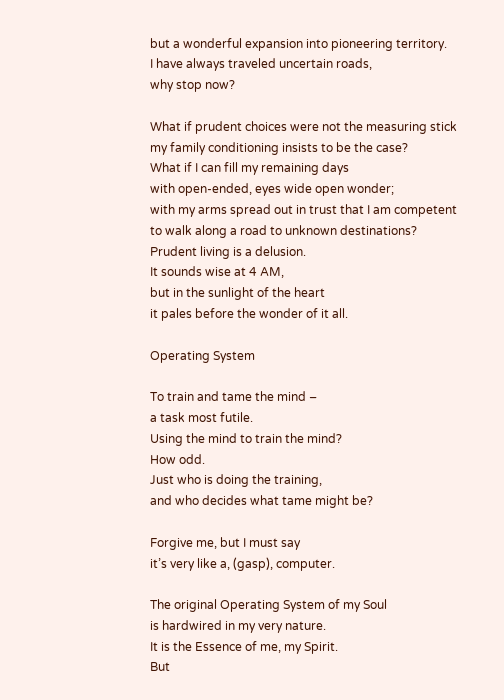but a wonderful expansion into pioneering territory.
I have always traveled uncertain roads,
why stop now?

What if prudent choices were not the measuring stick
my family conditioning insists to be the case?
What if I can fill my remaining days
with open-ended, eyes wide open wonder;
with my arms spread out in trust that I am competent
to walk along a road to unknown destinations?
Prudent living is a delusion.
It sounds wise at 4 AM,
but in the sunlight of the heart
it pales before the wonder of it all.

Operating System

To train and tame the mind –
a task most futile.
Using the mind to train the mind?
How odd.
Just who is doing the training,
and who decides what tame might be?

Forgive me, but I must say
it’s very like a, (gasp), computer.

The original Operating System of my Soul
is hardwired in my very nature.
It is the Essence of me, my Spirit.
But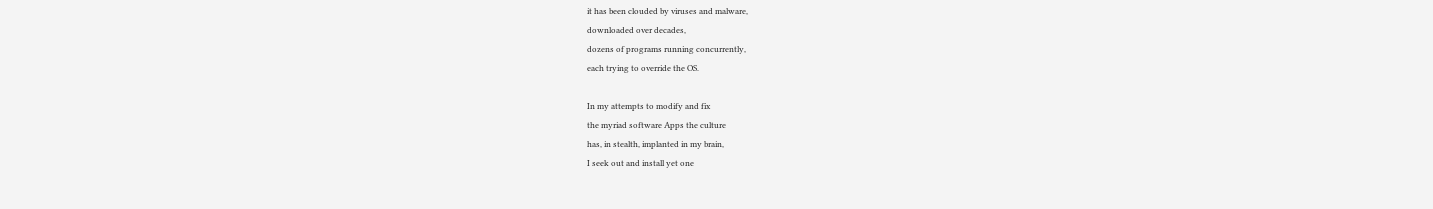it has been clouded by viruses and malware,
downloaded over decades,
dozens of programs running concurrently,
each trying to override the OS.

In my attempts to modify and fix
the myriad software Apps the culture
has, in stealth, implanted in my brain,
I seek out and install yet one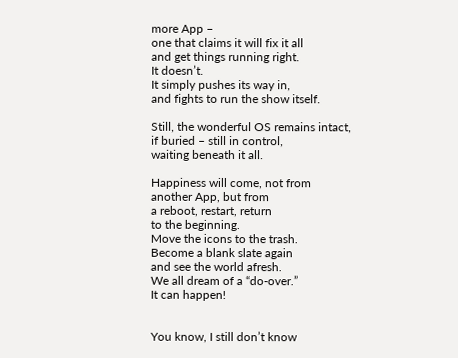more App –
one that claims it will fix it all
and get things running right.
It doesn’t.
It simply pushes its way in,
and fights to run the show itself.

Still, the wonderful OS remains intact,
if buried – still in control,
waiting beneath it all.

Happiness will come, not from
another App, but from
a reboot, restart, return
to the beginning.
Move the icons to the trash.
Become a blank slate again
and see the world afresh.
We all dream of a “do-over.”
It can happen!


You know, I still don’t know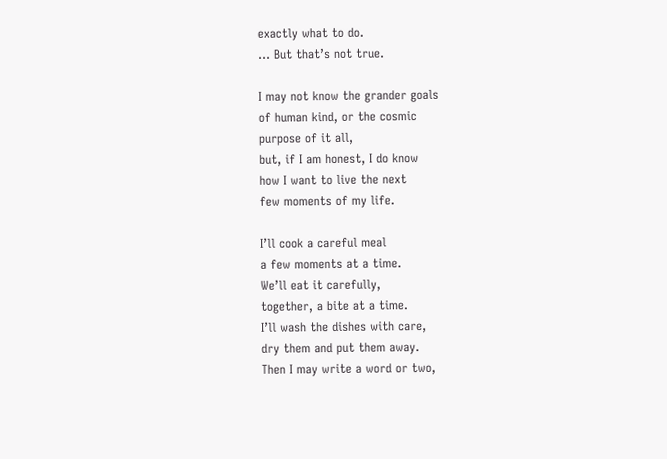exactly what to do.
… But that’s not true.

I may not know the grander goals
of human kind, or the cosmic
purpose of it all,
but, if I am honest, I do know
how I want to live the next
few moments of my life.

I’ll cook a careful meal
a few moments at a time.
We’ll eat it carefully,
together, a bite at a time.
I’ll wash the dishes with care,
dry them and put them away.
Then I may write a word or two,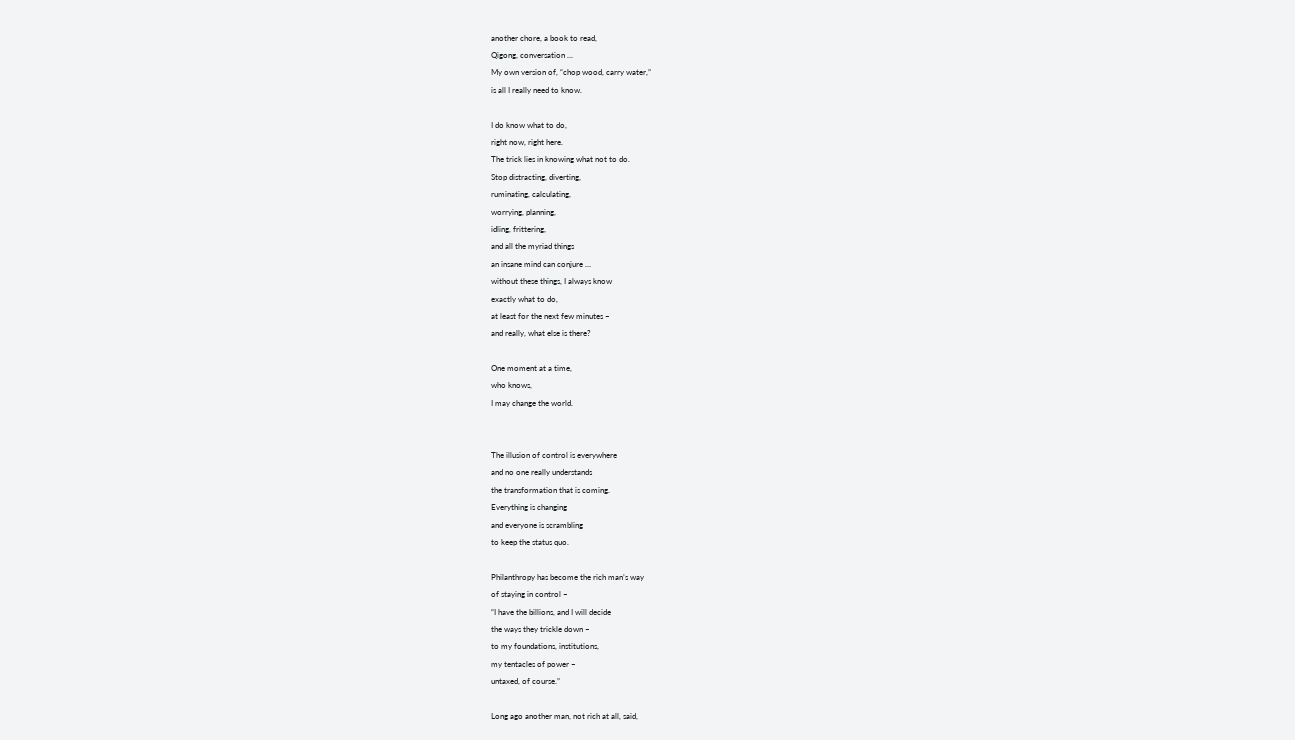another chore, a book to read,
Qigong, conversation …
My own version of, “chop wood, carry water,”
is all I really need to know.

I do know what to do,
right now, right here.
The trick lies in knowing what not to do.
Stop distracting, diverting,
ruminating, calculating,
worrying, planning,
idling, frittering,
and all the myriad things
an insane mind can conjure …
without these things, I always know
exactly what to do,
at least for the next few minutes –
and really, what else is there?

One moment at a time,
who knows,
I may change the world.


The illusion of control is everywhere
and no one really understands
the transformation that is coming.
Everything is changing
and everyone is scrambling
to keep the status quo.

Philanthropy has become the rich man’s way
of staying in control –
“I have the billions, and I will decide
the ways they trickle down –
to my foundations, institutions,
my tentacles of power –
untaxed, of course.”

Long ago another man, not rich at all, said,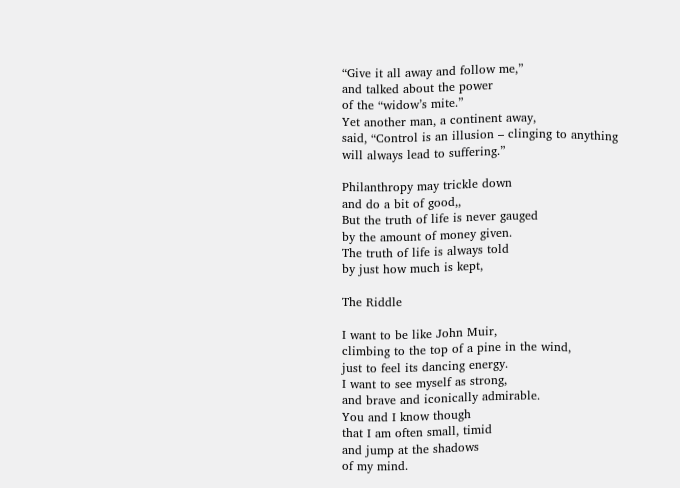“Give it all away and follow me,”
and talked about the power
of the “widow’s mite.”
Yet another man, a continent away,
said, “Control is an illusion – clinging to anything
will always lead to suffering.”

Philanthropy may trickle down
and do a bit of good,,
But the truth of life is never gauged
by the amount of money given.
The truth of life is always told
by just how much is kept,

The Riddle

I want to be like John Muir,
climbing to the top of a pine in the wind,
just to feel its dancing energy.
I want to see myself as strong,
and brave and iconically admirable.
You and I know though
that I am often small, timid
and jump at the shadows
of my mind.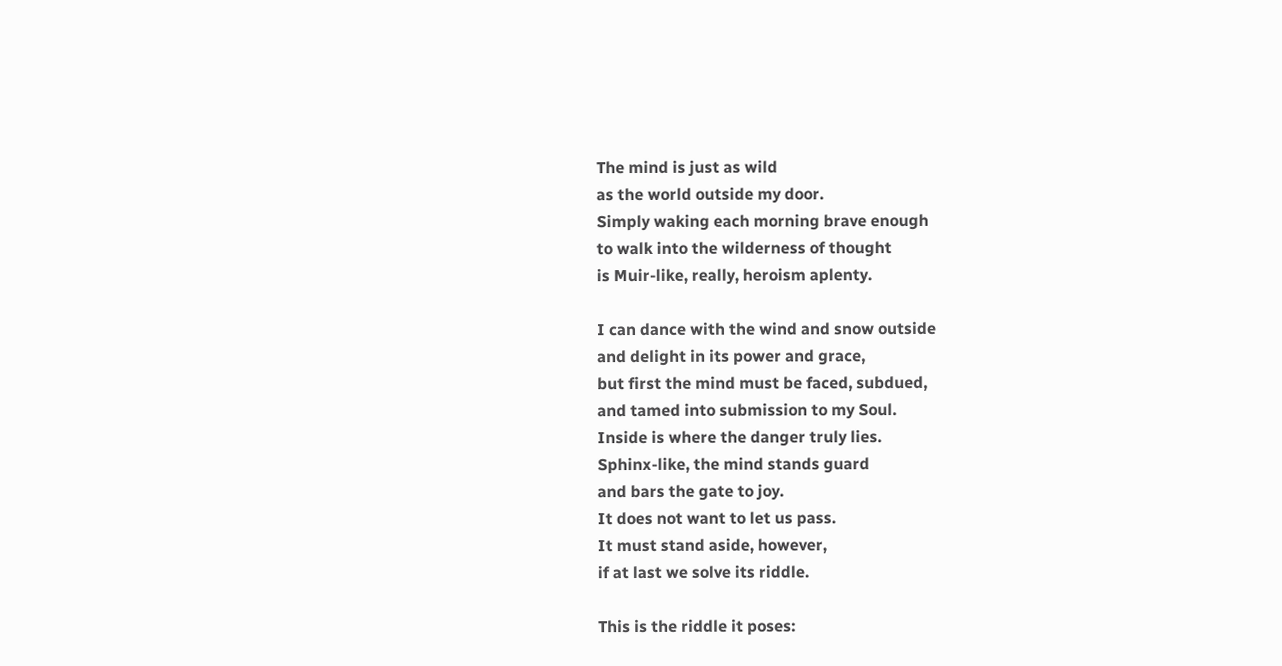The mind is just as wild
as the world outside my door.
Simply waking each morning brave enough
to walk into the wilderness of thought
is Muir-like, really, heroism aplenty.

I can dance with the wind and snow outside
and delight in its power and grace,
but first the mind must be faced, subdued,
and tamed into submission to my Soul.
Inside is where the danger truly lies.
Sphinx-like, the mind stands guard
and bars the gate to joy.
It does not want to let us pass.
It must stand aside, however,
if at last we solve its riddle.

This is the riddle it poses: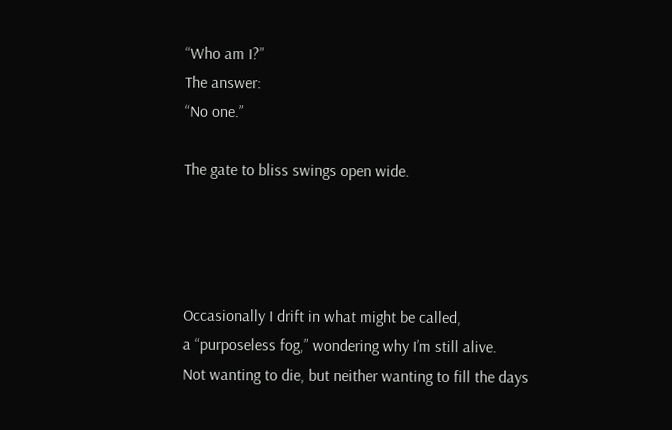“Who am I?”
The answer:
“No one.”

The gate to bliss swings open wide.




Occasionally I drift in what might be called,
a “purposeless fog,” wondering why I’m still alive.
Not wanting to die, but neither wanting to fill the days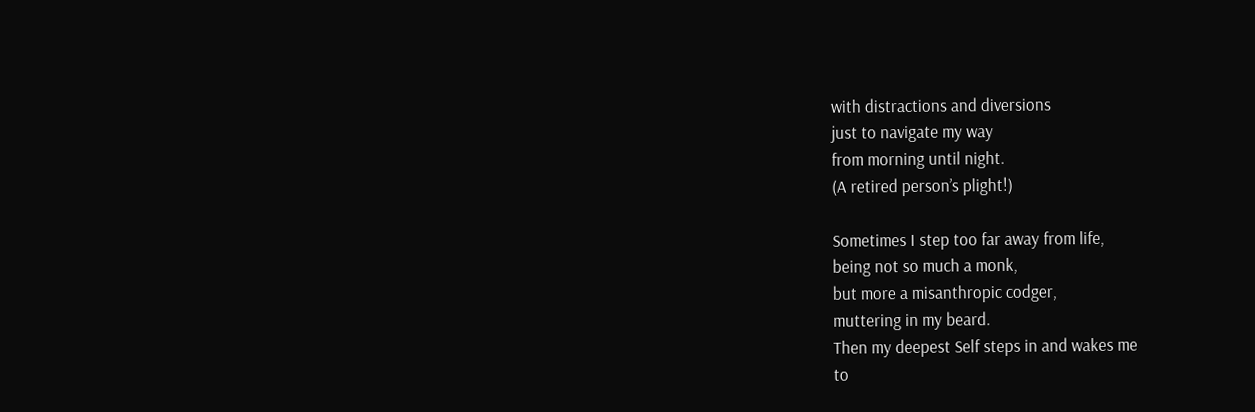with distractions and diversions
just to navigate my way
from morning until night.
(A retired person’s plight!)

Sometimes I step too far away from life,
being not so much a monk,
but more a misanthropic codger,
muttering in my beard.
Then my deepest Self steps in and wakes me
to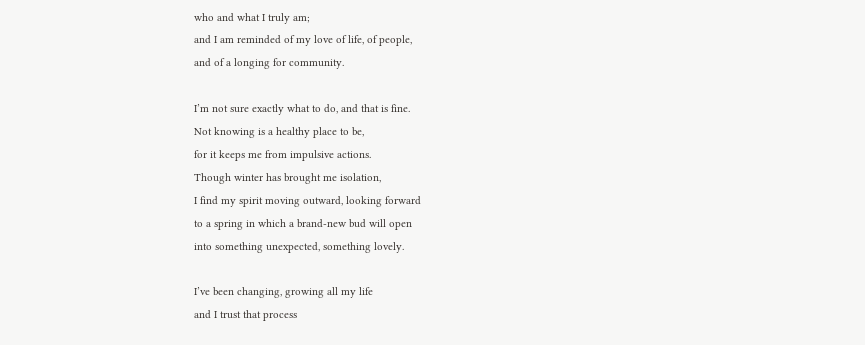who and what I truly am;
and I am reminded of my love of life, of people,
and of a longing for community.

I’m not sure exactly what to do, and that is fine.
Not knowing is a healthy place to be,
for it keeps me from impulsive actions.
Though winter has brought me isolation,
I find my spirit moving outward, looking forward
to a spring in which a brand-new bud will open
into something unexpected, something lovely.

I’ve been changing, growing all my life
and I trust that process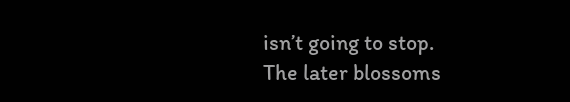isn’t going to stop.
The later blossoms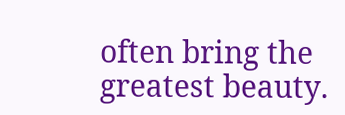often bring the greatest beauty.